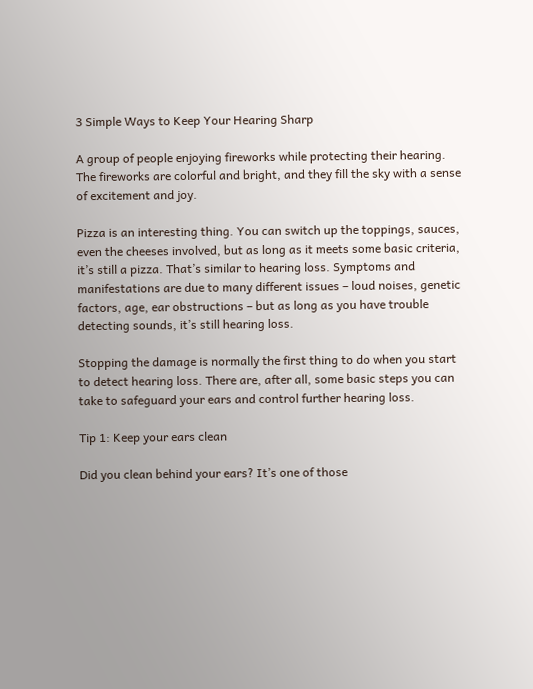3 Simple Ways to Keep Your Hearing Sharp

A group of people enjoying fireworks while protecting their hearing. The fireworks are colorful and bright, and they fill the sky with a sense of excitement and joy.

Pizza is an interesting thing. You can switch up the toppings, sauces, even the cheeses involved, but as long as it meets some basic criteria, it’s still a pizza. That’s similar to hearing loss. Symptoms and manifestations are due to many different issues – loud noises, genetic factors, age, ear obstructions – but as long as you have trouble detecting sounds, it’s still hearing loss.

Stopping the damage is normally the first thing to do when you start to detect hearing loss. There are, after all, some basic steps you can take to safeguard your ears and control further hearing loss.

Tip 1: Keep your ears clean

Did you clean behind your ears? It’s one of those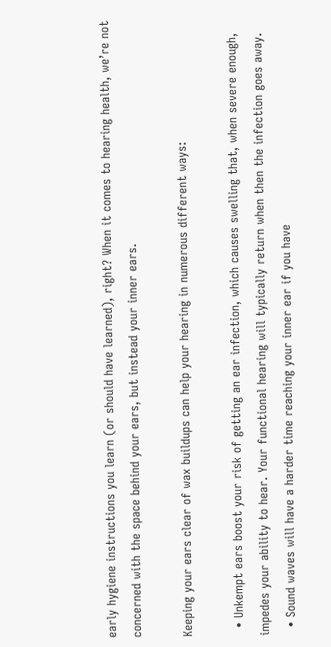early hygiene instructions you learn (or should have learned), right? When it comes to hearing health, we’re not concerned with the space behind your ears, but instead your inner ears.

Keeping your ears clear of wax buildups can help your hearing in numerous different ways:

  • Unkempt ears boost your risk of getting an ear infection, which causes swelling that, when severe enough, impedes your ability to hear. Your functional hearing will typically return when then the infection goes away.
  • Sound waves will have a harder time reaching your inner ear if you have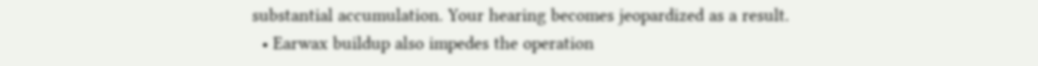substantial accumulation. Your hearing becomes jeopardized as a result.
  • Earwax buildup also impedes the operation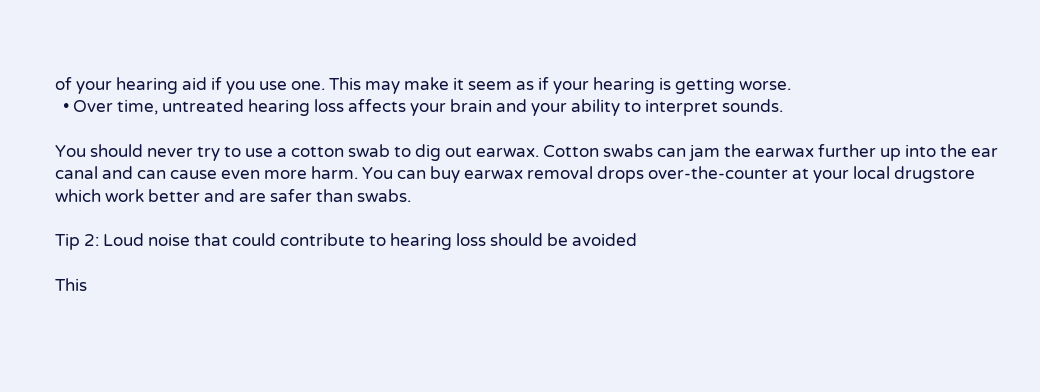of your hearing aid if you use one. This may make it seem as if your hearing is getting worse.
  • Over time, untreated hearing loss affects your brain and your ability to interpret sounds.

You should never try to use a cotton swab to dig out earwax. Cotton swabs can jam the earwax further up into the ear canal and can cause even more harm. You can buy earwax removal drops over-the-counter at your local drugstore which work better and are safer than swabs.

Tip 2: Loud noise that could contribute to hearing loss should be avoided

This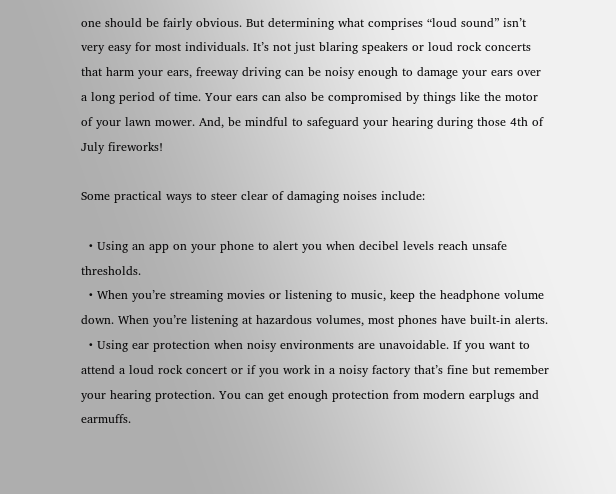one should be fairly obvious. But determining what comprises “loud sound” isn’t very easy for most individuals. It’s not just blaring speakers or loud rock concerts that harm your ears, freeway driving can be noisy enough to damage your ears over a long period of time. Your ears can also be compromised by things like the motor of your lawn mower. And, be mindful to safeguard your hearing during those 4th of July fireworks!

Some practical ways to steer clear of damaging noises include:

  • Using an app on your phone to alert you when decibel levels reach unsafe thresholds.
  • When you’re streaming movies or listening to music, keep the headphone volume down. When you’re listening at hazardous volumes, most phones have built-in alerts.
  • Using ear protection when noisy environments are unavoidable. If you want to attend a loud rock concert or if you work in a noisy factory that’s fine but remember your hearing protection. You can get enough protection from modern earplugs and earmuffs.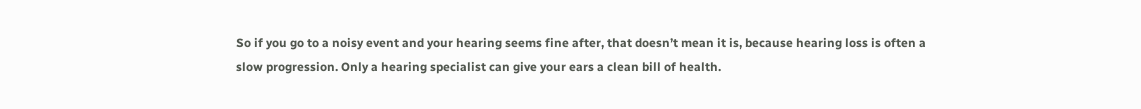So if you go to a noisy event and your hearing seems fine after, that doesn’t mean it is, because hearing loss is often a slow progression. Only a hearing specialist can give your ears a clean bill of health.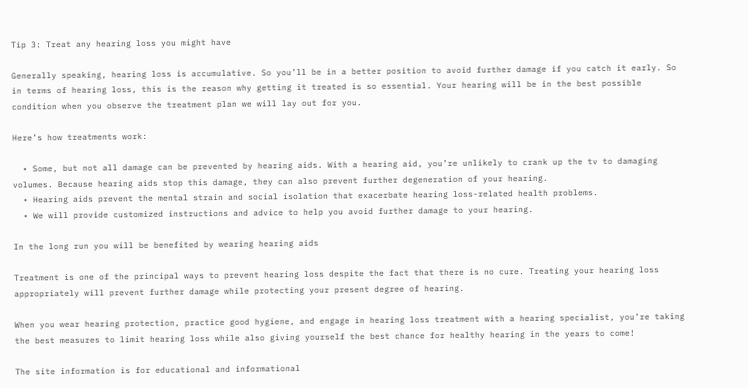Tip 3: Treat any hearing loss you might have

Generally speaking, hearing loss is accumulative. So you’ll be in a better position to avoid further damage if you catch it early. So in terms of hearing loss, this is the reason why getting it treated is so essential. Your hearing will be in the best possible condition when you observe the treatment plan we will lay out for you.

Here’s how treatments work:

  • Some, but not all damage can be prevented by hearing aids. With a hearing aid, you’re unlikely to crank up the tv to damaging volumes. Because hearing aids stop this damage, they can also prevent further degeneration of your hearing.
  • Hearing aids prevent the mental strain and social isolation that exacerbate hearing loss-related health problems.
  • We will provide customized instructions and advice to help you avoid further damage to your hearing.

In the long run you will be benefited by wearing hearing aids

Treatment is one of the principal ways to prevent hearing loss despite the fact that there is no cure. Treating your hearing loss appropriately will prevent further damage while protecting your present degree of hearing.

When you wear hearing protection, practice good hygiene, and engage in hearing loss treatment with a hearing specialist, you’re taking the best measures to limit hearing loss while also giving yourself the best chance for healthy hearing in the years to come!

The site information is for educational and informational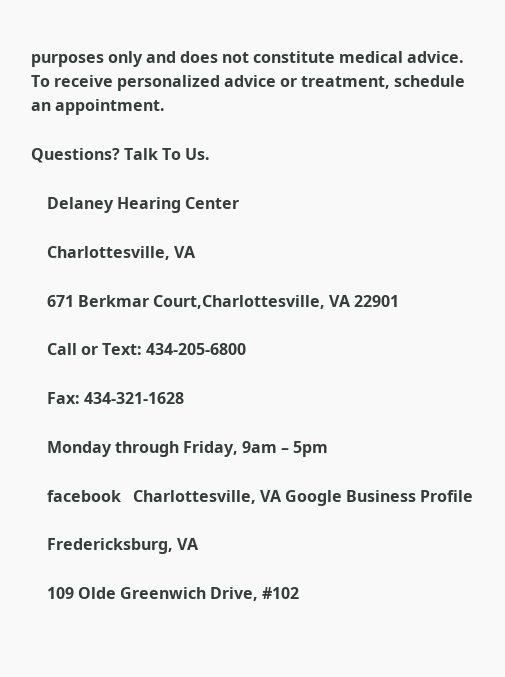purposes only and does not constitute medical advice. To receive personalized advice or treatment, schedule an appointment.

Questions? Talk To Us.

    Delaney Hearing Center

    Charlottesville, VA

    671 Berkmar Court,Charlottesville, VA 22901

    Call or Text: 434-205-6800

    Fax: 434-321-1628

    Monday through Friday, 9am – 5pm

    facebook   Charlottesville, VA Google Business Profile

    Fredericksburg, VA

    109 Olde Greenwich Drive, #102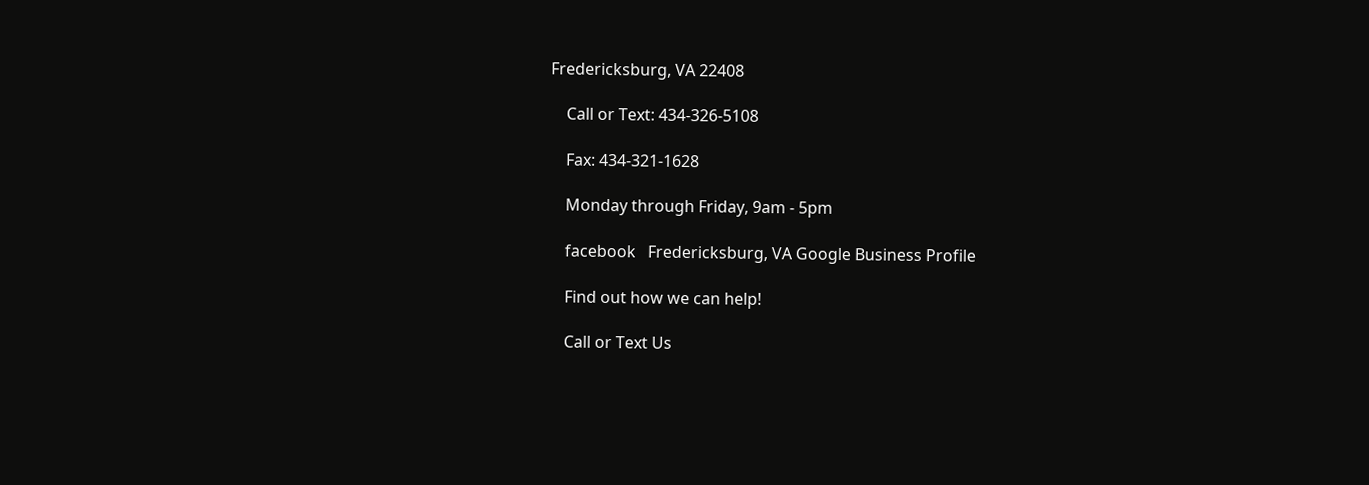Fredericksburg, VA 22408

    Call or Text: 434-326-5108

    Fax: 434-321-1628

    Monday through Friday, 9am - 5pm

    facebook   Fredericksburg, VA Google Business Profile

    Find out how we can help!

    Call or Text Us